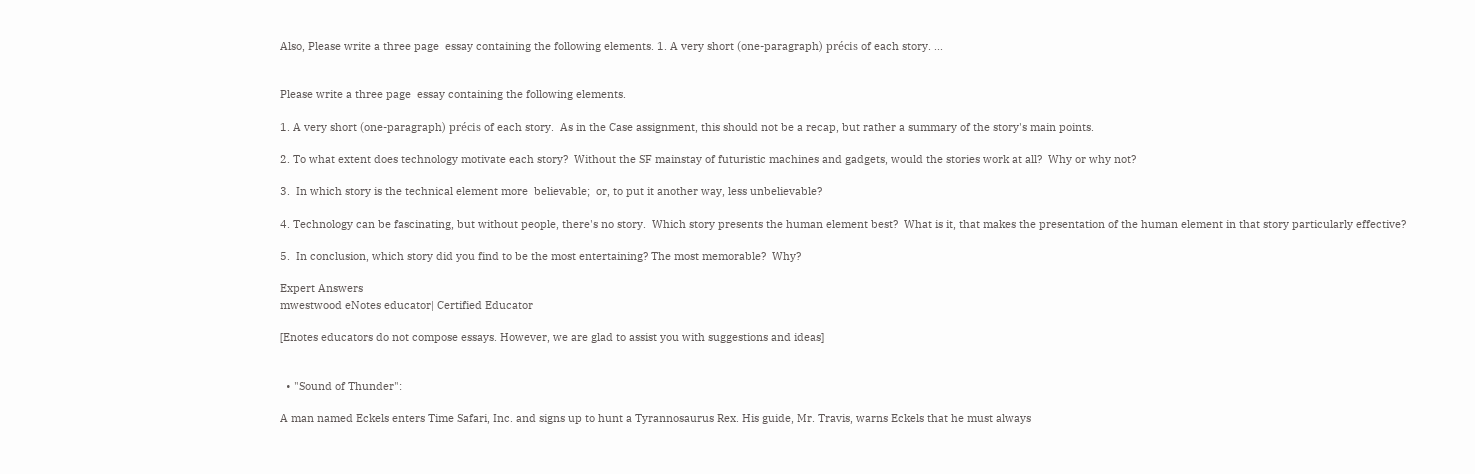Also, Please write a three page  essay containing the following elements. 1. A very short (one-paragraph) précis of each story. ...


Please write a three page  essay containing the following elements.

1. A very short (one-paragraph) précis of each story.  As in the Case assignment, this should not be a recap, but rather a summary of the story's main points.

2. To what extent does technology motivate each story?  Without the SF mainstay of futuristic machines and gadgets, would the stories work at all?  Why or why not?

3.  In which story is the technical element more  believable;  or, to put it another way, less unbelievable?

4. Technology can be fascinating, but without people, there's no story.  Which story presents the human element best?  What is it, that makes the presentation of the human element in that story particularly effective?

5.  In conclusion, which story did you find to be the most entertaining? The most memorable?  Why?

Expert Answers
mwestwood eNotes educator| Certified Educator

[Enotes educators do not compose essays. However, we are glad to assist you with suggestions and ideas]


  • "Sound of Thunder":

A man named Eckels enters Time Safari, Inc. and signs up to hunt a Tyrannosaurus Rex. His guide, Mr. Travis, warns Eckels that he must always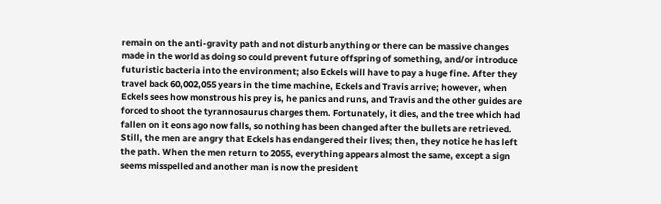remain on the anti-gravity path and not disturb anything or there can be massive changes made in the world as doing so could prevent future offspring of something, and/or introduce futuristic bacteria into the environment; also Eckels will have to pay a huge fine. After they travel back 60,002,055 years in the time machine, Eckels and Travis arrive; however, when Eckels sees how monstrous his prey is, he panics and runs, and Travis and the other guides are forced to shoot the tyrannosaurus charges them. Fortunately, it dies, and the tree which had fallen on it eons ago now falls, so nothing has been changed after the bullets are retrieved. Still, the men are angry that Eckels has endangered their lives; then, they notice he has left the path. When the men return to 2055, everything appears almost the same, except a sign seems misspelled and another man is now the president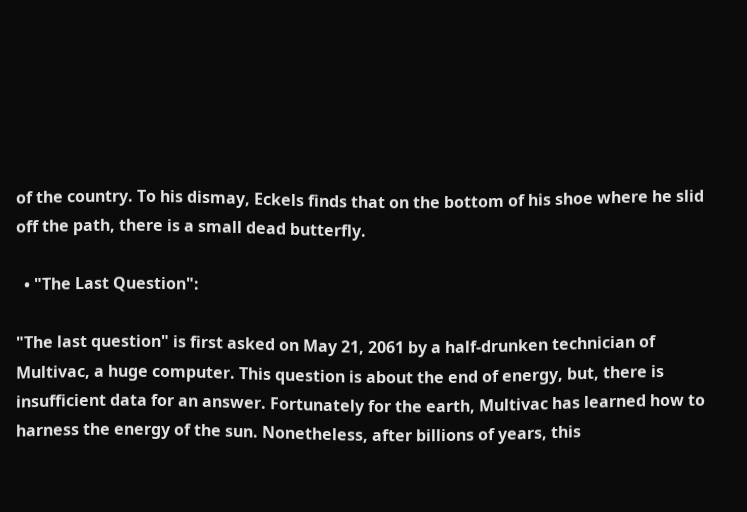of the country. To his dismay, Eckels finds that on the bottom of his shoe where he slid off the path, there is a small dead butterfly.

  • "The Last Question":

"The last question" is first asked on May 21, 2061 by a half-drunken technician of Multivac, a huge computer. This question is about the end of energy, but, there is insufficient data for an answer. Fortunately for the earth, Multivac has learned how to harness the energy of the sun. Nonetheless, after billions of years, this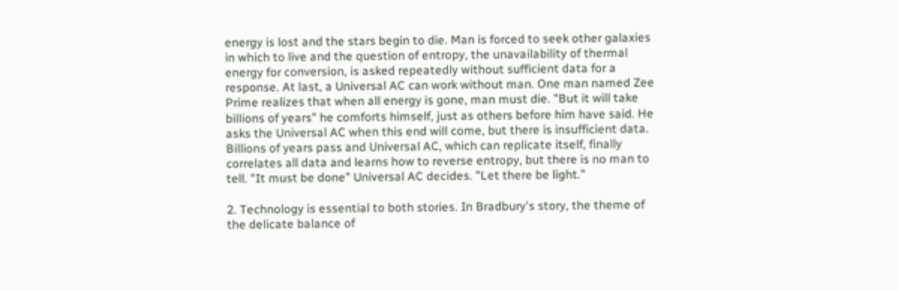energy is lost and the stars begin to die. Man is forced to seek other galaxies in which to live and the question of entropy, the unavailability of thermal energy for conversion, is asked repeatedly without sufficient data for a response. At last, a Universal AC can work without man. One man named Zee Prime realizes that when all energy is gone, man must die. "But it will take billions of years" he comforts himself, just as others before him have said. He asks the Universal AC when this end will come, but there is insufficient data. Billions of years pass and Universal AC, which can replicate itself, finally correlates all data and learns how to reverse entropy, but there is no man to tell. "It must be done" Universal AC decides. "Let there be light."

2. Technology is essential to both stories. In Bradbury's story, the theme of the delicate balance of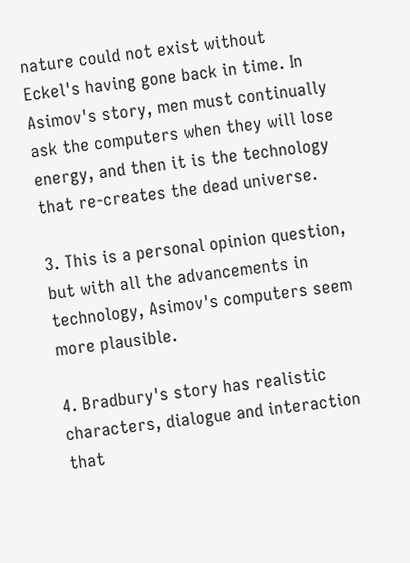nature could not exist without Eckel's having gone back in time. In Asimov's story, men must continually ask the computers when they will lose energy, and then it is the technology that re-creates the dead universe.

3. This is a personal opinion question, but with all the advancements in technology, Asimov's computers seem more plausible.

4. Bradbury's story has realistic characters, dialogue and interaction that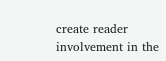create reader involvement in the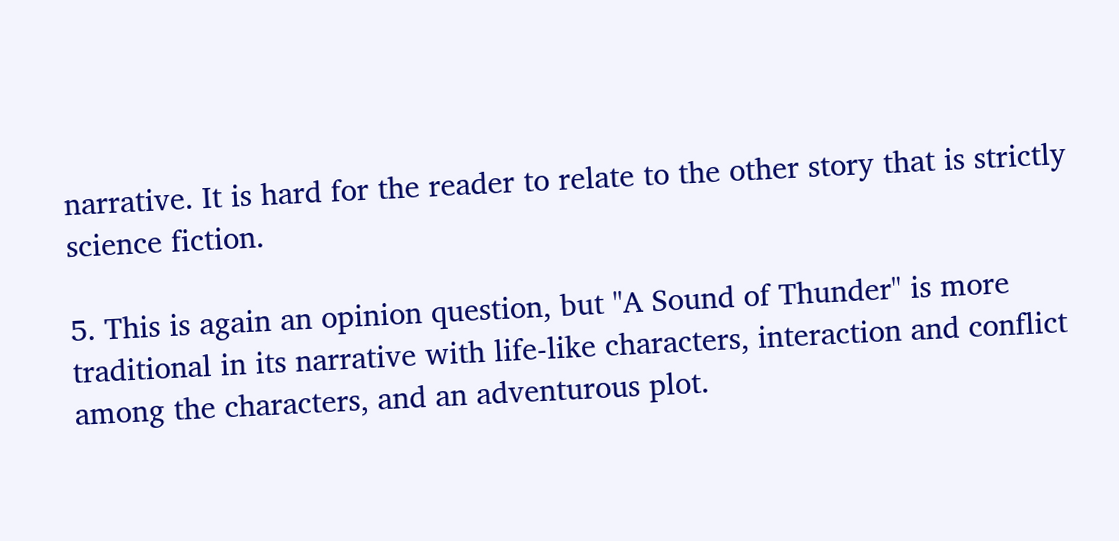narrative. It is hard for the reader to relate to the other story that is strictly science fiction.

5. This is again an opinion question, but "A Sound of Thunder" is more traditional in its narrative with life-like characters, interaction and conflict among the characters, and an adventurous plot.